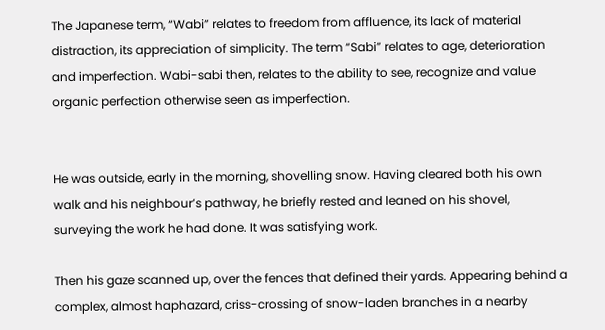The Japanese term, “Wabi” relates to freedom from affluence, its lack of material distraction, its appreciation of simplicity. The term “Sabi” relates to age, deterioration and imperfection. Wabi-sabi then, relates to the ability to see, recognize and value organic perfection otherwise seen as imperfection.


He was outside, early in the morning, shovelling snow. Having cleared both his own walk and his neighbour’s pathway, he briefly rested and leaned on his shovel, surveying the work he had done. It was satisfying work.

Then his gaze scanned up, over the fences that defined their yards. Appearing behind a complex, almost haphazard, criss-crossing of snow-laden branches in a nearby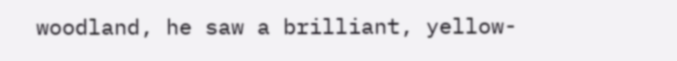woodland, he saw a brilliant, yellow-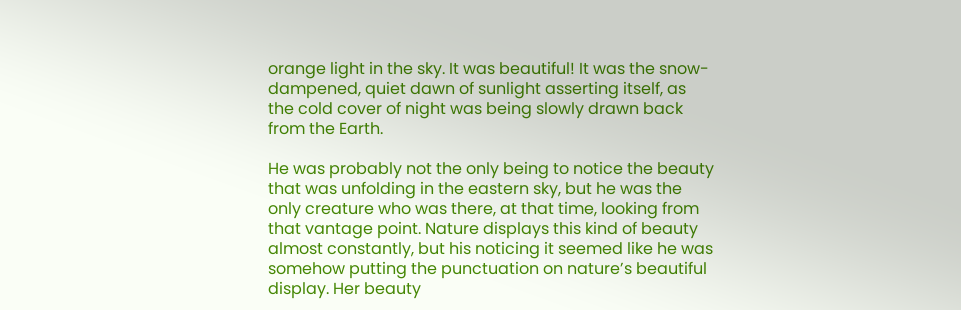orange light in the sky. It was beautiful! It was the snow-dampened, quiet dawn of sunlight asserting itself, as the cold cover of night was being slowly drawn back from the Earth.

He was probably not the only being to notice the beauty that was unfolding in the eastern sky, but he was the only creature who was there, at that time, looking from that vantage point. Nature displays this kind of beauty almost constantly, but his noticing it seemed like he was somehow putting the punctuation on nature’s beautiful display. Her beauty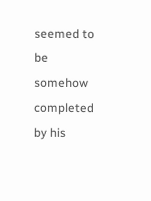seemed to be somehow completed by his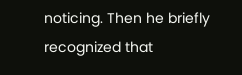noticing. Then he briefly recognized that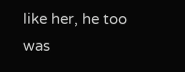like her, he too was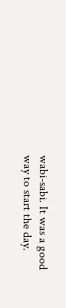wabi-sabi. It was a good way to start the day.